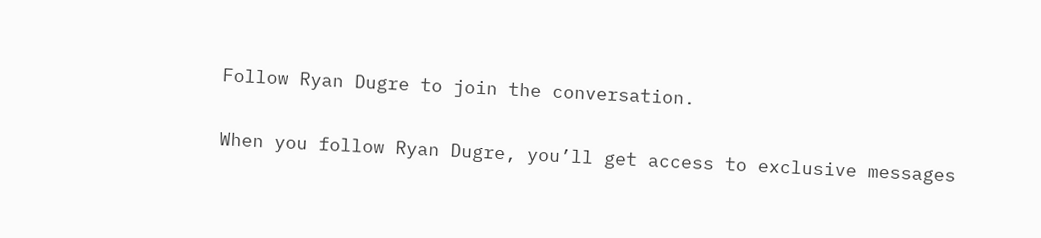Follow Ryan Dugre to join the conversation.

When you follow Ryan Dugre, you’ll get access to exclusive messages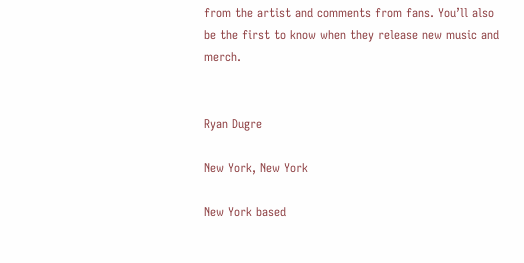from the artist and comments from fans. You’ll also be the first to know when they release new music and merch.


Ryan Dugre

New York, New York

New York based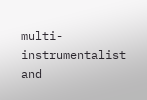multi-instrumentalist and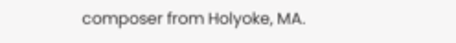composer from Holyoke, MA.